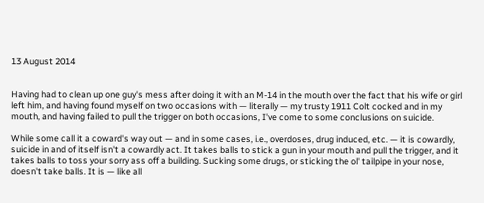13 August 2014


Having had to clean up one guy's mess after doing it with an M-14 in the mouth over the fact that his wife or girl left him, and having found myself on two occasions with — literally — my trusty 1911 Colt cocked and in my mouth, and having failed to pull the trigger on both occasions, I've come to some conclusions on suicide.

While some call it a coward's way out — and in some cases, i.e., overdoses, drug induced, etc. — it is cowardly, suicide in and of itself isn't a cowardly act. It takes balls to stick a gun in your mouth and pull the trigger, and it takes balls to toss your sorry ass off a building. Sucking some drugs, or sticking the ol' tailpipe in your nose, doesn't take balls. It is — like all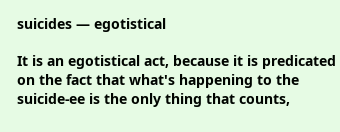suicides — egotistical

It is an egotistical act, because it is predicated on the fact that what's happening to the suicide-ee is the only thing that counts,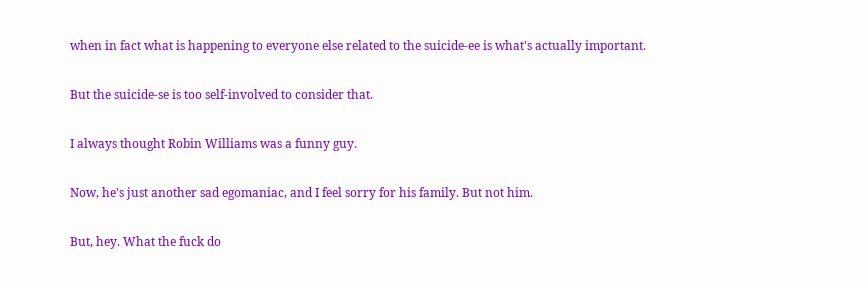when in fact what is happening to everyone else related to the suicide-ee is what's actually important.

But the suicide-se is too self-involved to consider that.

I always thought Robin Williams was a funny guy.

Now, he's just another sad egomaniac, and I feel sorry for his family. But not him.

But, hey. What the fuck do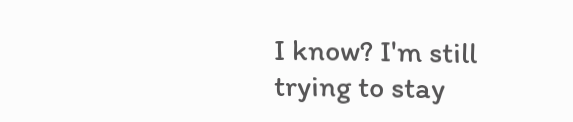I know? I'm still trying to stay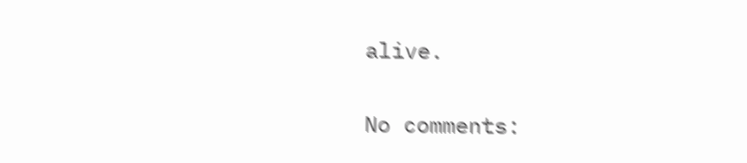alive.

No comments: